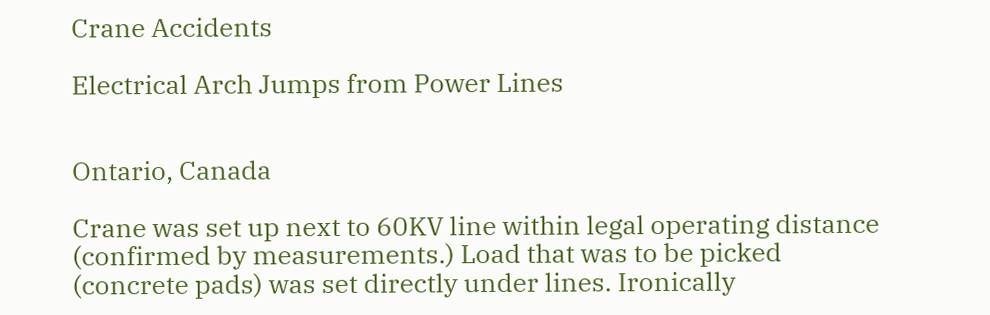Crane Accidents

Electrical Arch Jumps from Power Lines


Ontario, Canada

Crane was set up next to 60KV line within legal operating distance (confirmed by measurements.) Load that was to be picked (concrete pads) was set directly under lines. Ironically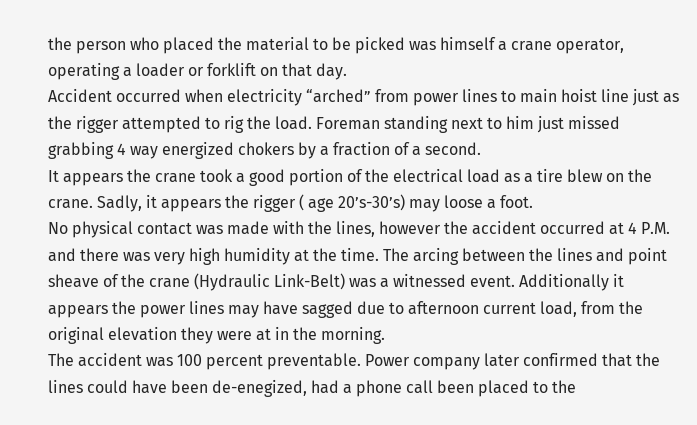the person who placed the material to be picked was himself a crane operator, operating a loader or forklift on that day.
Accident occurred when electricity “arched” from power lines to main hoist line just as the rigger attempted to rig the load. Foreman standing next to him just missed grabbing 4 way energized chokers by a fraction of a second.
It appears the crane took a good portion of the electrical load as a tire blew on the crane. Sadly, it appears the rigger ( age 20’s-30’s) may loose a foot.
No physical contact was made with the lines, however the accident occurred at 4 P.M. and there was very high humidity at the time. The arcing between the lines and point sheave of the crane (Hydraulic Link-Belt) was a witnessed event. Additionally it appears the power lines may have sagged due to afternoon current load, from the original elevation they were at in the morning.
The accident was 100 percent preventable. Power company later confirmed that the lines could have been de-enegized, had a phone call been placed to the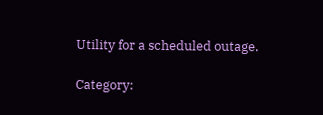Utility for a scheduled outage.

Category: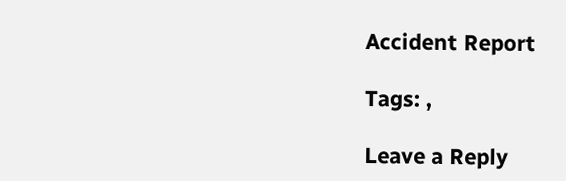Accident Report

Tags: ,

Leave a Reply